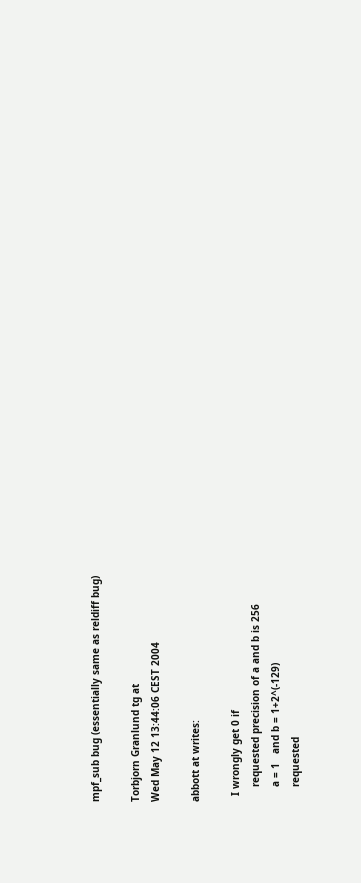mpf_sub bug (essentially same as reldiff bug)

Torbjorn Granlund tg at
Wed May 12 13:44:06 CEST 2004

abbott at writes:

  I wrongly get 0 if
     requested precision of a and b is 256
     a = 1   and b = 1+2^(-129)
     requested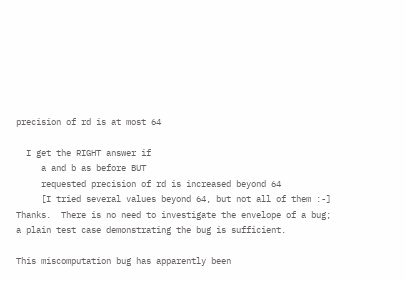precision of rd is at most 64

  I get the RIGHT answer if
     a and b as before BUT
     requested precision of rd is increased beyond 64
     [I tried several values beyond 64, but not all of them :-]
Thanks.  There is no need to investigate the envelope of a bug;
a plain test case demonstrating the bug is sufficient.

This miscomputation bug has apparently been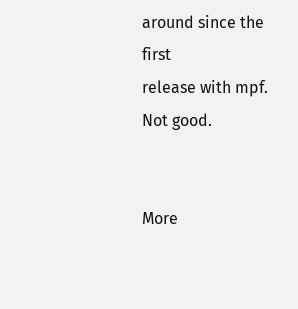around since the first
release with mpf.  Not good.


More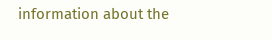information about the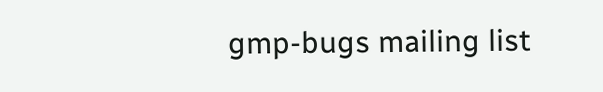gmp-bugs mailing list